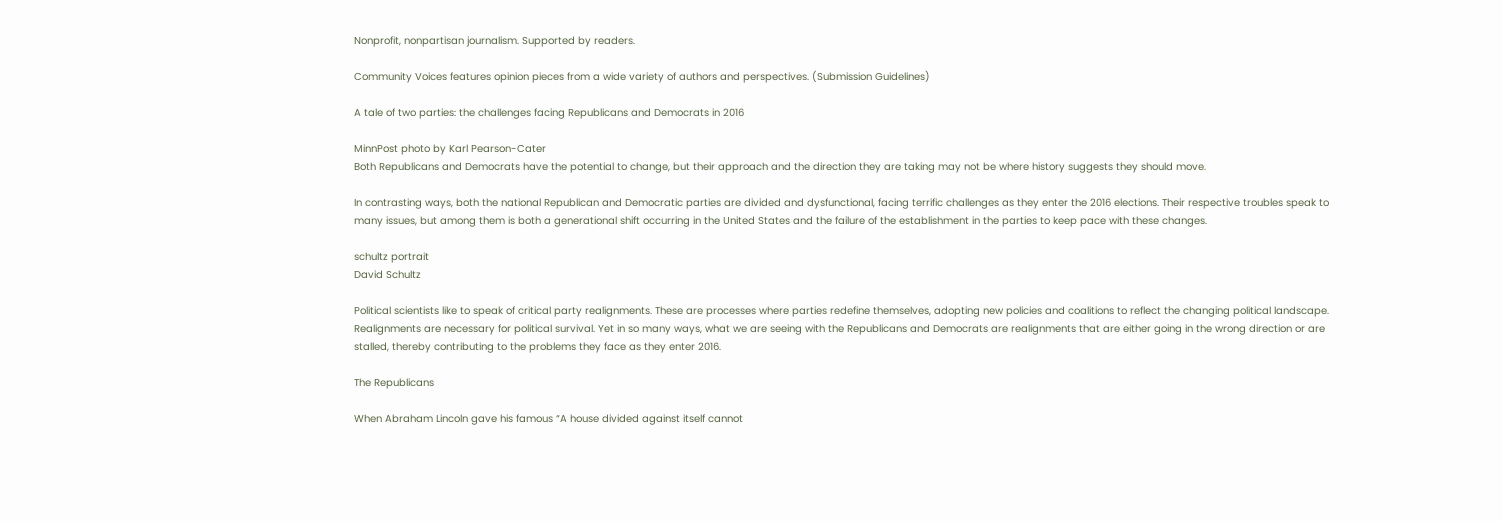Nonprofit, nonpartisan journalism. Supported by readers.

Community Voices features opinion pieces from a wide variety of authors and perspectives. (Submission Guidelines)

A tale of two parties: the challenges facing Republicans and Democrats in 2016

MinnPost photo by Karl Pearson-Cater
Both Republicans and Democrats have the potential to change, but their approach and the direction they are taking may not be where history suggests they should move.

In contrasting ways, both the national Republican and Democratic parties are divided and dysfunctional, facing terrific challenges as they enter the 2016 elections. Their respective troubles speak to many issues, but among them is both a generational shift occurring in the United States and the failure of the establishment in the parties to keep pace with these changes.

schultz portrait
David Schultz

Political scientists like to speak of critical party realignments. These are processes where parties redefine themselves, adopting new policies and coalitions to reflect the changing political landscape. Realignments are necessary for political survival. Yet in so many ways, what we are seeing with the Republicans and Democrats are realignments that are either going in the wrong direction or are stalled, thereby contributing to the problems they face as they enter 2016.

The Republicans

When Abraham Lincoln gave his famous “A house divided against itself cannot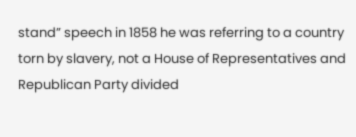stand” speech in 1858 he was referring to a country torn by slavery, not a House of Representatives and Republican Party divided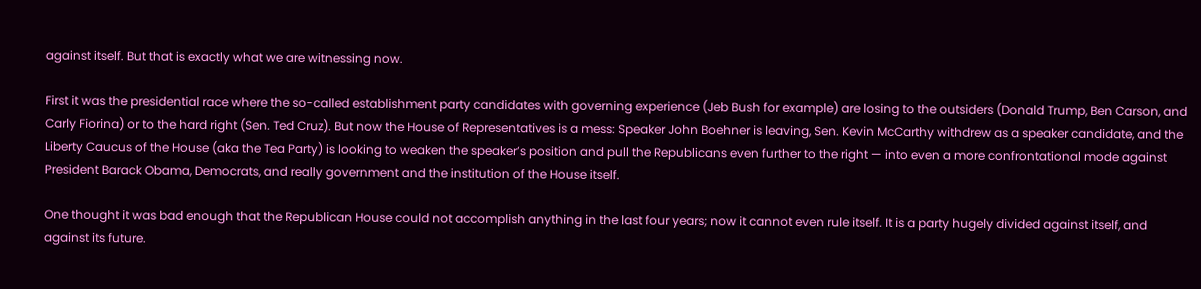against itself. But that is exactly what we are witnessing now.

First it was the presidential race where the so-called establishment party candidates with governing experience (Jeb Bush for example) are losing to the outsiders (Donald Trump, Ben Carson, and Carly Fiorina) or to the hard right (Sen. Ted Cruz). But now the House of Representatives is a mess: Speaker John Boehner is leaving, Sen. Kevin McCarthy withdrew as a speaker candidate, and the Liberty Caucus of the House (aka the Tea Party) is looking to weaken the speaker’s position and pull the Republicans even further to the right — into even a more confrontational mode against President Barack Obama, Democrats, and really government and the institution of the House itself.

One thought it was bad enough that the Republican House could not accomplish anything in the last four years; now it cannot even rule itself. It is a party hugely divided against itself, and against its future.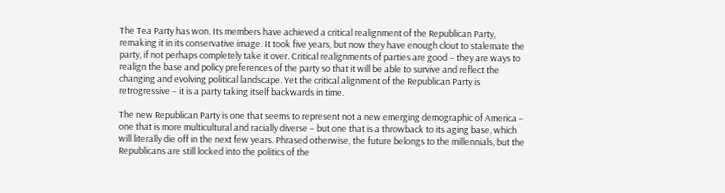The Tea Party has won. Its members have achieved a critical realignment of the Republican Party, remaking it in its conservative image. It took five years, but now they have enough clout to stalemate the party, if not perhaps completely take it over. Critical realignments of parties are good – they are ways to realign the base and policy preferences of the party so that it will be able to survive and reflect the changing and evolving political landscape. Yet the critical alignment of the Republican Party is retrogressive – it is a party taking itself backwards in time.

The new Republican Party is one that seems to represent not a new emerging demographic of America – one that is more multicultural and racially diverse – but one that is a throwback to its aging base, which will literally die off in the next few years. Phrased otherwise, the future belongs to the millennials, but the Republicans are still locked into the politics of the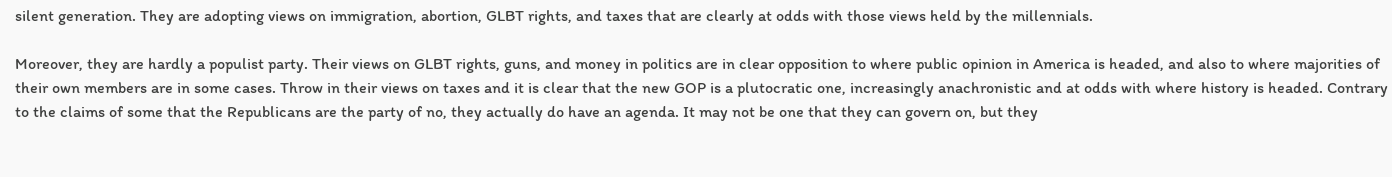silent generation. They are adopting views on immigration, abortion, GLBT rights, and taxes that are clearly at odds with those views held by the millennials.

Moreover, they are hardly a populist party. Their views on GLBT rights, guns, and money in politics are in clear opposition to where public opinion in America is headed, and also to where majorities of their own members are in some cases. Throw in their views on taxes and it is clear that the new GOP is a plutocratic one, increasingly anachronistic and at odds with where history is headed. Contrary to the claims of some that the Republicans are the party of no, they actually do have an agenda. It may not be one that they can govern on, but they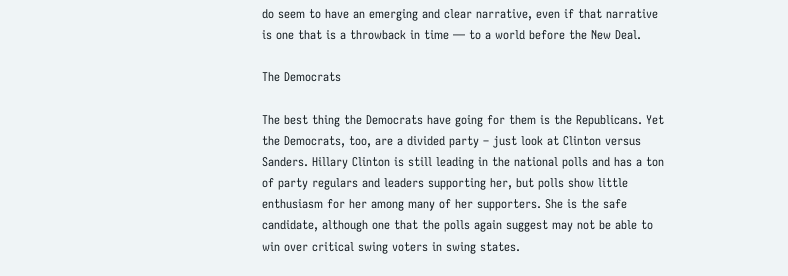do seem to have an emerging and clear narrative, even if that narrative is one that is a throwback in time — to a world before the New Deal.

The Democrats

The best thing the Democrats have going for them is the Republicans. Yet the Democrats, too, are a divided party – just look at Clinton versus Sanders. Hillary Clinton is still leading in the national polls and has a ton of party regulars and leaders supporting her, but polls show little enthusiasm for her among many of her supporters. She is the safe candidate, although one that the polls again suggest may not be able to win over critical swing voters in swing states.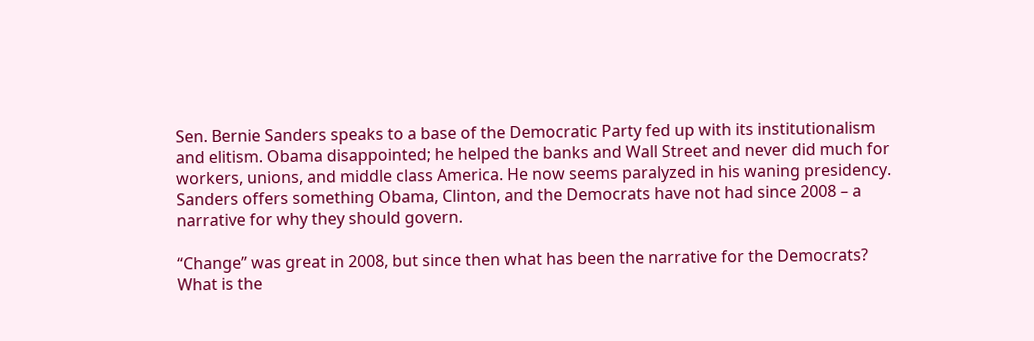Sen. Bernie Sanders speaks to a base of the Democratic Party fed up with its institutionalism and elitism. Obama disappointed; he helped the banks and Wall Street and never did much for workers, unions, and middle class America. He now seems paralyzed in his waning presidency. Sanders offers something Obama, Clinton, and the Democrats have not had since 2008 – a narrative for why they should govern.

“Change” was great in 2008, but since then what has been the narrative for the Democrats? What is the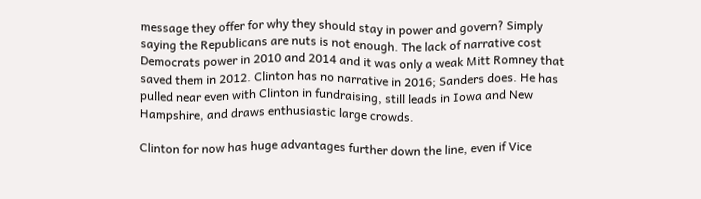message they offer for why they should stay in power and govern? Simply saying the Republicans are nuts is not enough. The lack of narrative cost Democrats power in 2010 and 2014 and it was only a weak Mitt Romney that saved them in 2012. Clinton has no narrative in 2016; Sanders does. He has pulled near even with Clinton in fundraising, still leads in Iowa and New Hampshire, and draws enthusiastic large crowds.

Clinton for now has huge advantages further down the line, even if Vice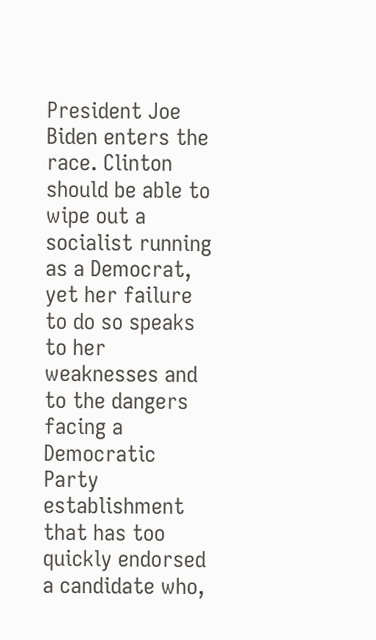President Joe Biden enters the race. Clinton should be able to wipe out a socialist running as a Democrat, yet her failure to do so speaks to her weaknesses and to the dangers facing a Democratic Party establishment that has too quickly endorsed a candidate who,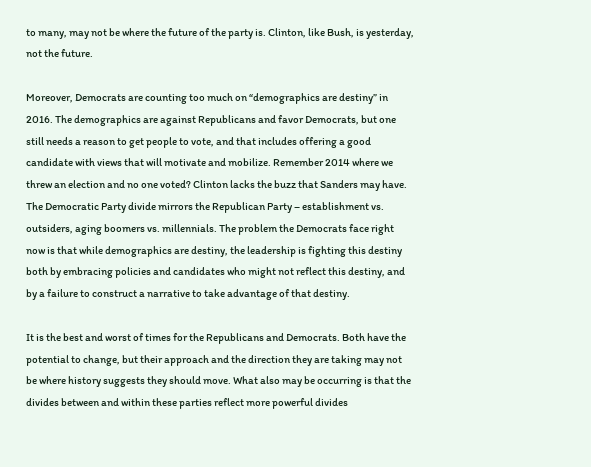to many, may not be where the future of the party is. Clinton, like Bush, is yesterday, not the future.

Moreover, Democrats are counting too much on “demographics are destiny” in 2016. The demographics are against Republicans and favor Democrats, but one still needs a reason to get people to vote, and that includes offering a good candidate with views that will motivate and mobilize. Remember 2014 where we threw an election and no one voted? Clinton lacks the buzz that Sanders may have. The Democratic Party divide mirrors the Republican Party – establishment vs. outsiders, aging boomers vs. millennials. The problem the Democrats face right now is that while demographics are destiny, the leadership is fighting this destiny both by embracing policies and candidates who might not reflect this destiny, and by a failure to construct a narrative to take advantage of that destiny.

It is the best and worst of times for the Republicans and Democrats. Both have the potential to change, but their approach and the direction they are taking may not be where history suggests they should move. What also may be occurring is that the divides between and within these parties reflect more powerful divides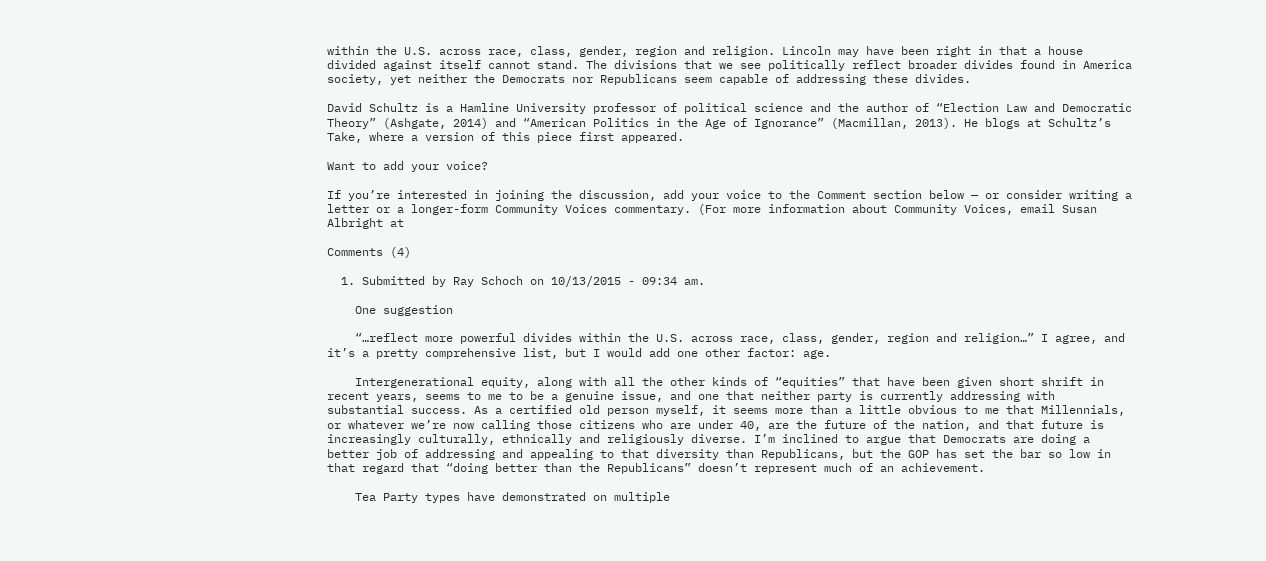within the U.S. across race, class, gender, region and religion. Lincoln may have been right in that a house divided against itself cannot stand. The divisions that we see politically reflect broader divides found in America society, yet neither the Democrats nor Republicans seem capable of addressing these divides.

David Schultz is a Hamline University professor of political science and the author of “Election Law and Democratic Theory” (Ashgate, 2014) and “American Politics in the Age of Ignorance” (Macmillan, 2013). He blogs at Schultz’s Take, where a version of this piece first appeared.

Want to add your voice?

If you’re interested in joining the discussion, add your voice to the Comment section below — or consider writing a letter or a longer-form Community Voices commentary. (For more information about Community Voices, email Susan Albright at

Comments (4)

  1. Submitted by Ray Schoch on 10/13/2015 - 09:34 am.

    One suggestion

    “…reflect more powerful divides within the U.S. across race, class, gender, region and religion…” I agree, and it’s a pretty comprehensive list, but I would add one other factor: age.

    Intergenerational equity, along with all the other kinds of “equities” that have been given short shrift in recent years, seems to me to be a genuine issue, and one that neither party is currently addressing with substantial success. As a certified old person myself, it seems more than a little obvious to me that Millennials, or whatever we’re now calling those citizens who are under 40, are the future of the nation, and that future is increasingly culturally, ethnically and religiously diverse. I’m inclined to argue that Democrats are doing a better job of addressing and appealing to that diversity than Republicans, but the GOP has set the bar so low in that regard that “doing better than the Republicans” doesn’t represent much of an achievement.

    Tea Party types have demonstrated on multiple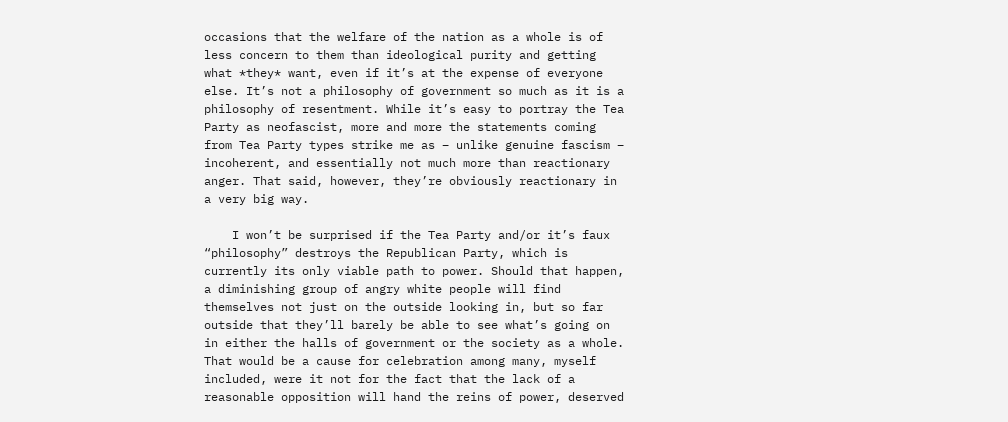occasions that the welfare of the nation as a whole is of less concern to them than ideological purity and getting what *they* want, even if it’s at the expense of everyone else. It’s not a philosophy of government so much as it is a philosophy of resentment. While it’s easy to portray the Tea Party as neofascist, more and more the statements coming from Tea Party types strike me as – unlike genuine fascism – incoherent, and essentially not much more than reactionary anger. That said, however, they’re obviously reactionary in a very big way.

    I won’t be surprised if the Tea Party and/or it’s faux “philosophy” destroys the Republican Party, which is currently its only viable path to power. Should that happen, a diminishing group of angry white people will find themselves not just on the outside looking in, but so far outside that they’ll barely be able to see what’s going on in either the halls of government or the society as a whole. That would be a cause for celebration among many, myself included, were it not for the fact that the lack of a reasonable opposition will hand the reins of power, deserved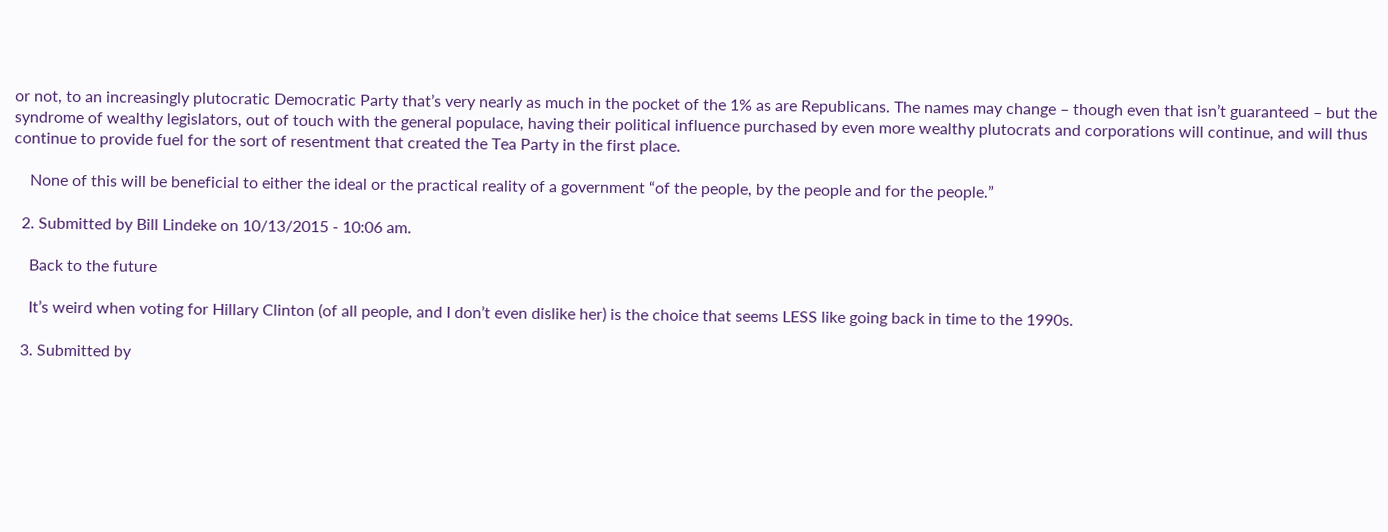or not, to an increasingly plutocratic Democratic Party that’s very nearly as much in the pocket of the 1% as are Republicans. The names may change – though even that isn’t guaranteed – but the syndrome of wealthy legislators, out of touch with the general populace, having their political influence purchased by even more wealthy plutocrats and corporations will continue, and will thus continue to provide fuel for the sort of resentment that created the Tea Party in the first place.

    None of this will be beneficial to either the ideal or the practical reality of a government “of the people, by the people and for the people.”

  2. Submitted by Bill Lindeke on 10/13/2015 - 10:06 am.

    Back to the future

    It’s weird when voting for Hillary Clinton (of all people, and I don’t even dislike her) is the choice that seems LESS like going back in time to the 1990s.

  3. Submitted by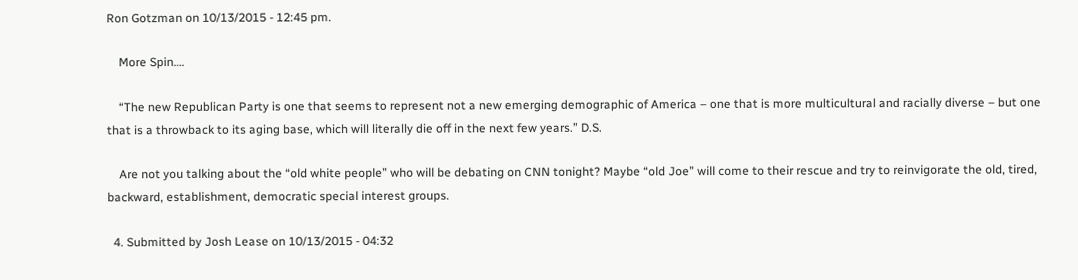Ron Gotzman on 10/13/2015 - 12:45 pm.

    More Spin….

    “The new Republican Party is one that seems to represent not a new emerging demographic of America – one that is more multicultural and racially diverse – but one that is a throwback to its aging base, which will literally die off in the next few years.” D.S.

    Are not you talking about the “old white people” who will be debating on CNN tonight? Maybe “old Joe” will come to their rescue and try to reinvigorate the old, tired, backward, establishment, democratic special interest groups.

  4. Submitted by Josh Lease on 10/13/2015 - 04:32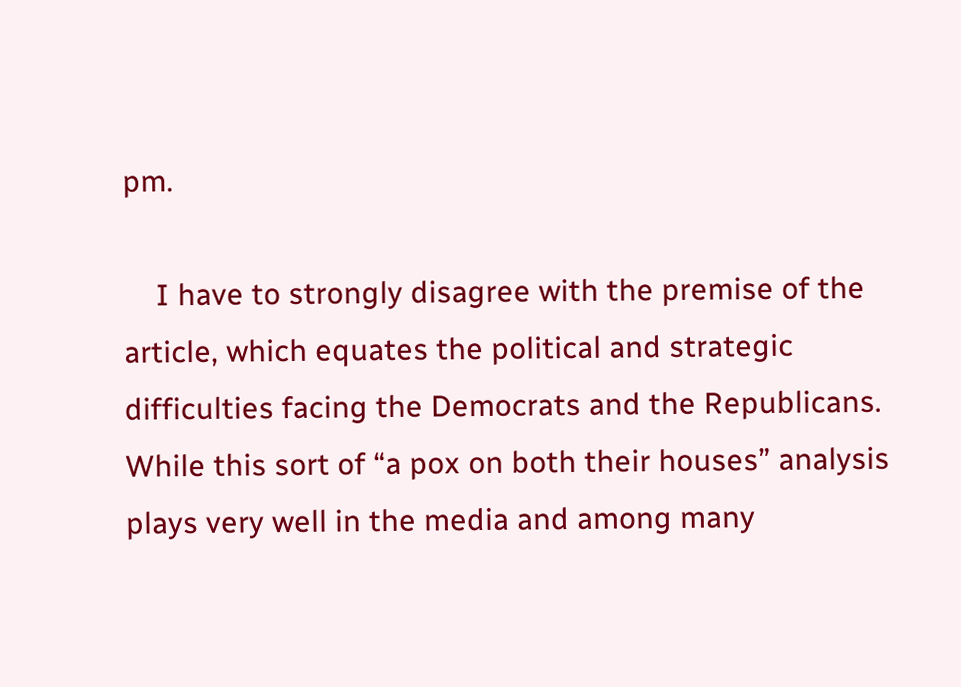pm.

    I have to strongly disagree with the premise of the article, which equates the political and strategic difficulties facing the Democrats and the Republicans. While this sort of “a pox on both their houses” analysis plays very well in the media and among many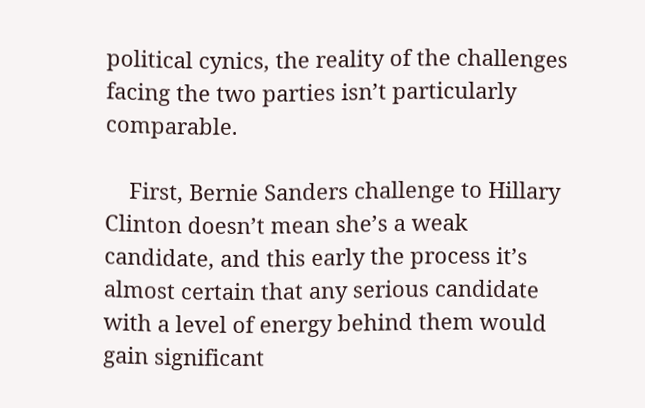political cynics, the reality of the challenges facing the two parties isn’t particularly comparable.

    First, Bernie Sanders challenge to Hillary Clinton doesn’t mean she’s a weak candidate, and this early the process it’s almost certain that any serious candidate with a level of energy behind them would gain significant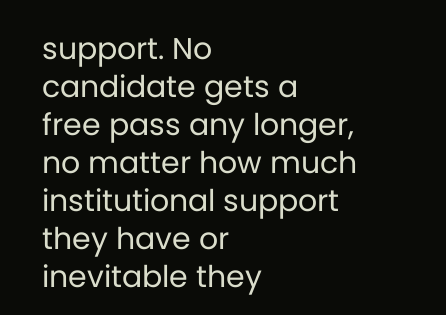support. No candidate gets a free pass any longer, no matter how much institutional support they have or inevitable they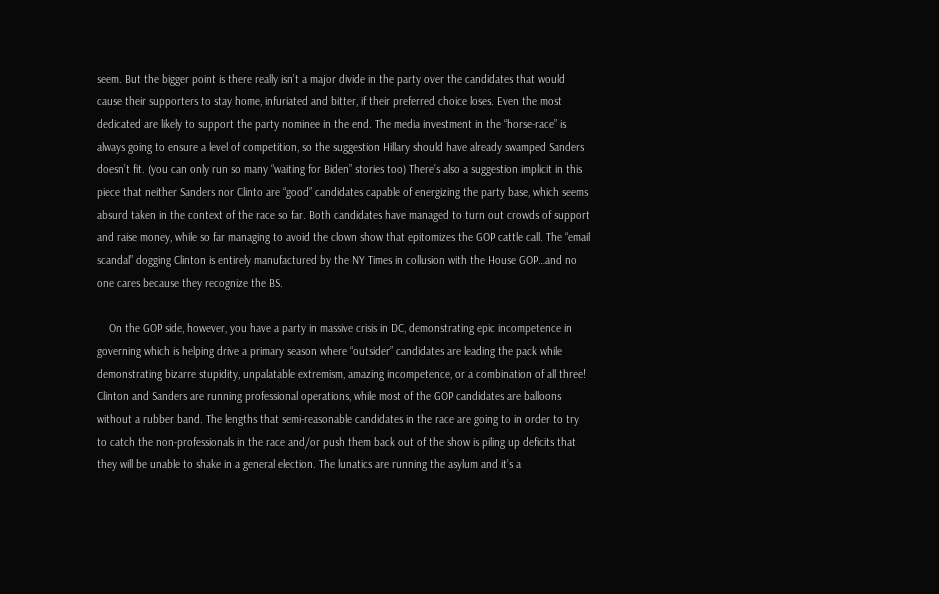seem. But the bigger point is there really isn’t a major divide in the party over the candidates that would cause their supporters to stay home, infuriated and bitter, if their preferred choice loses. Even the most dedicated are likely to support the party nominee in the end. The media investment in the “horse-race” is always going to ensure a level of competition, so the suggestion Hillary should have already swamped Sanders doesn’t fit. (you can only run so many “waiting for Biden” stories too) There’s also a suggestion implicit in this piece that neither Sanders nor Clinto are “good” candidates capable of energizing the party base, which seems absurd taken in the context of the race so far. Both candidates have managed to turn out crowds of support and raise money, while so far managing to avoid the clown show that epitomizes the GOP cattle call. The “email scandal” dogging Clinton is entirely manufactured by the NY Times in collusion with the House GOP…and no one cares because they recognize the BS.

    On the GOP side, however, you have a party in massive crisis in DC, demonstrating epic incompetence in governing which is helping drive a primary season where “outsider” candidates are leading the pack while demonstrating bizarre stupidity, unpalatable extremism, amazing incompetence, or a combination of all three! Clinton and Sanders are running professional operations, while most of the GOP candidates are balloons without a rubber band. The lengths that semi-reasonable candidates in the race are going to in order to try to catch the non-professionals in the race and/or push them back out of the show is piling up deficits that they will be unable to shake in a general election. The lunatics are running the asylum and it’s a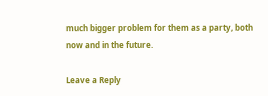much bigger problem for them as a party, both now and in the future.

Leave a Reply